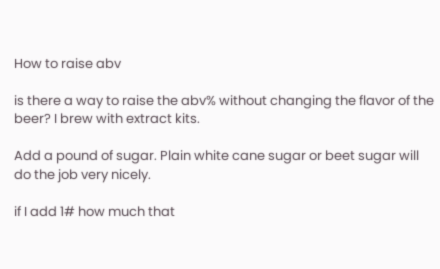How to raise abv

is there a way to raise the abv% without changing the flavor of the beer? I brew with extract kits.

Add a pound of sugar. Plain white cane sugar or beet sugar will do the job very nicely.

if I add 1# how much that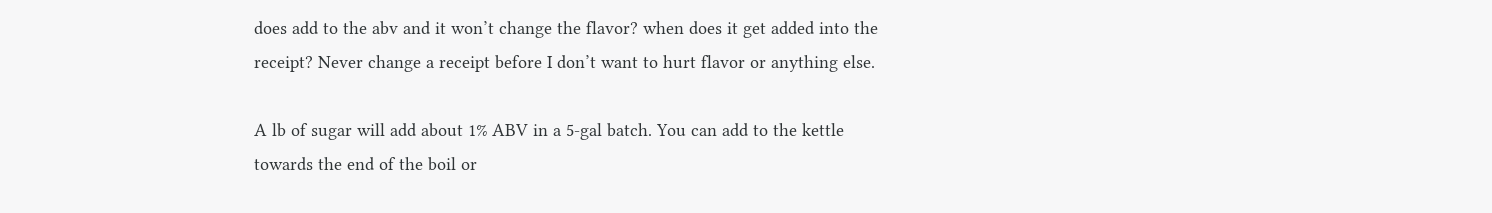does add to the abv and it won’t change the flavor? when does it get added into the receipt? Never change a receipt before I don’t want to hurt flavor or anything else.

A lb of sugar will add about 1% ABV in a 5-gal batch. You can add to the kettle towards the end of the boil or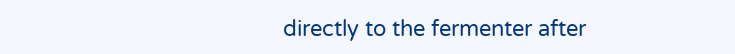directly to the fermenter after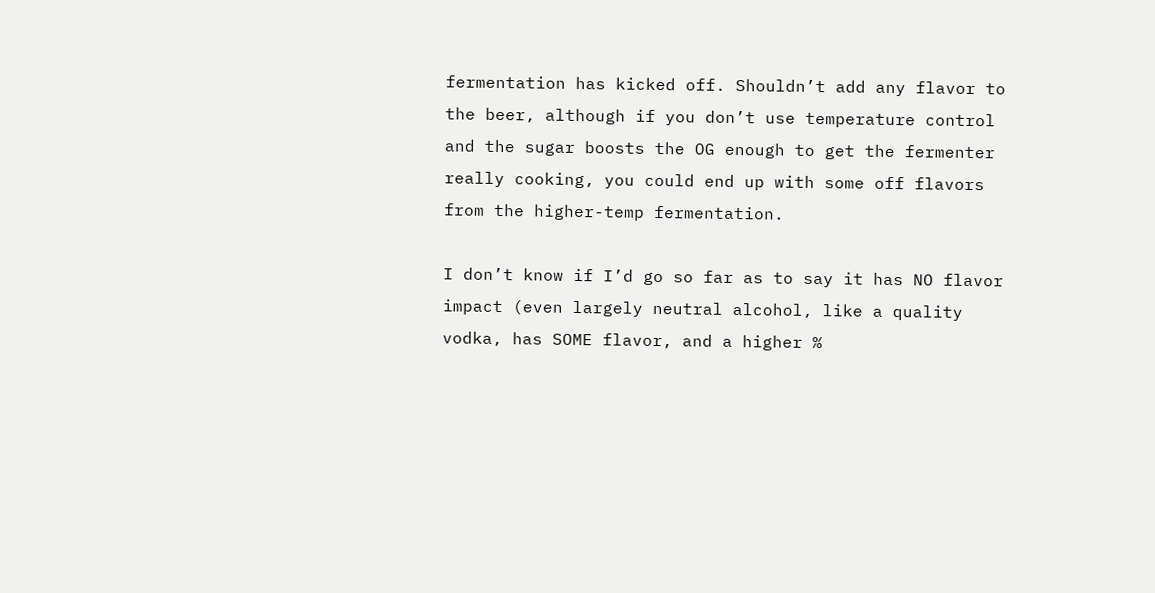fermentation has kicked off. Shouldn’t add any flavor to the beer, although if you don’t use temperature control and the sugar boosts the OG enough to get the fermenter really cooking, you could end up with some off flavors from the higher-temp fermentation.

I don’t know if I’d go so far as to say it has NO flavor impact (even largely neutral alcohol, like a quality vodka, has SOME flavor, and a higher %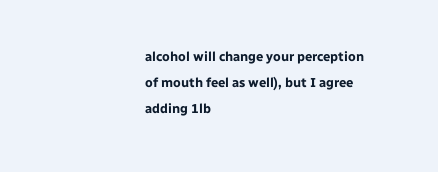alcohol will change your perception of mouth feel as well), but I agree adding 1lb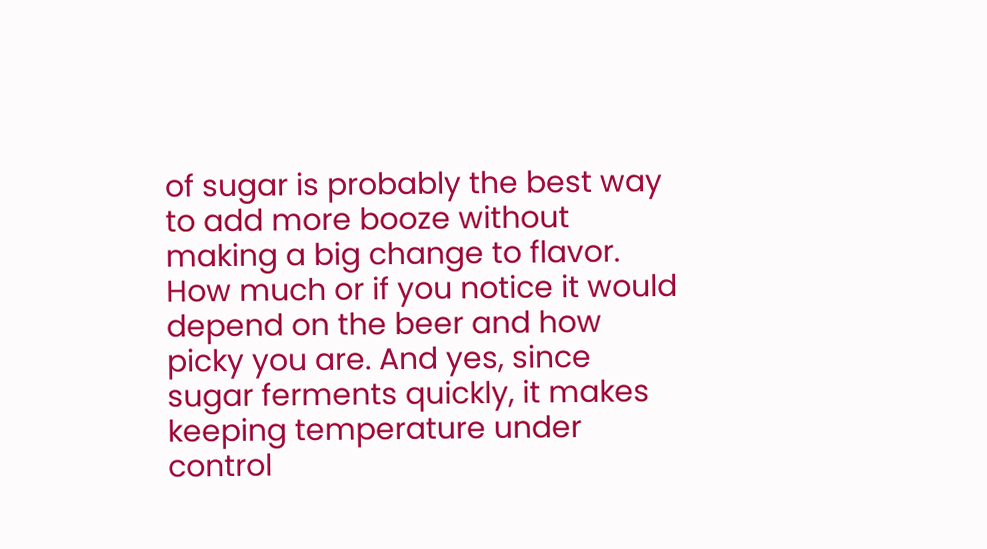of sugar is probably the best way to add more booze without making a big change to flavor. How much or if you notice it would depend on the beer and how picky you are. And yes, since sugar ferments quickly, it makes keeping temperature under control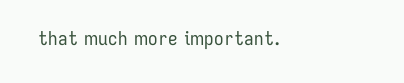that much more important.